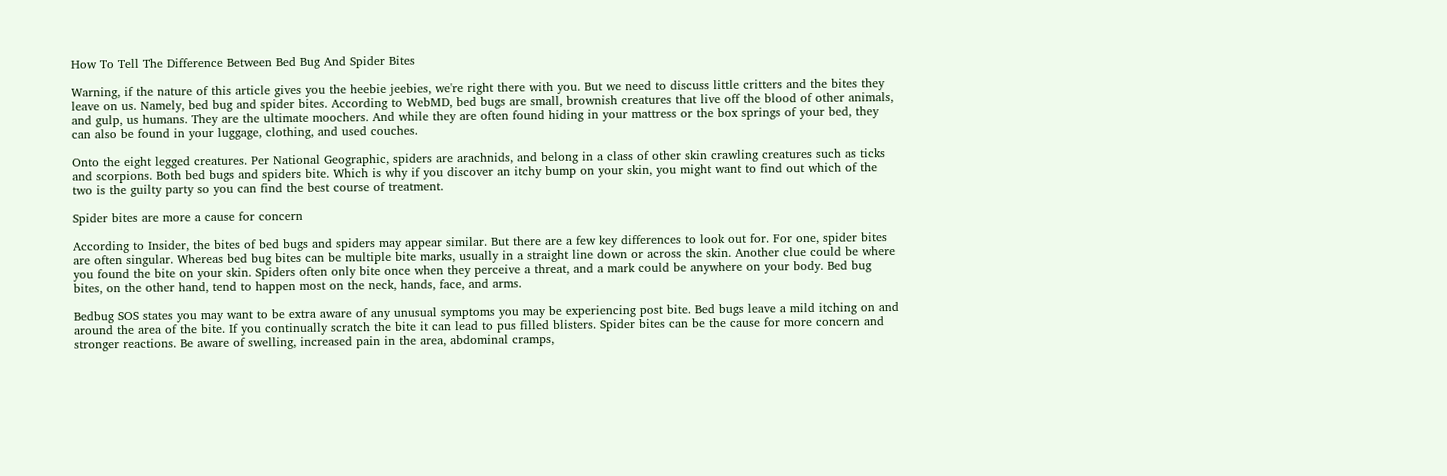How To Tell The Difference Between Bed Bug And Spider Bites

Warning, if the nature of this article gives you the heebie jeebies, we're right there with you. But we need to discuss little critters and the bites they leave on us. Namely, bed bug and spider bites. According to WebMD, bed bugs are small, brownish creatures that live off the blood of other animals, and gulp, us humans. They are the ultimate moochers. And while they are often found hiding in your mattress or the box springs of your bed, they can also be found in your luggage, clothing, and used couches.

Onto the eight legged creatures. Per National Geographic, spiders are arachnids, and belong in a class of other skin crawling creatures such as ticks and scorpions. Both bed bugs and spiders bite. Which is why if you discover an itchy bump on your skin, you might want to find out which of the two is the guilty party so you can find the best course of treatment.

Spider bites are more a cause for concern

According to Insider, the bites of bed bugs and spiders may appear similar. But there are a few key differences to look out for. For one, spider bites are often singular. Whereas bed bug bites can be multiple bite marks, usually in a straight line down or across the skin. Another clue could be where you found the bite on your skin. Spiders often only bite once when they perceive a threat, and a mark could be anywhere on your body. Bed bug bites, on the other hand, tend to happen most on the neck, hands, face, and arms.

Bedbug SOS states you may want to be extra aware of any unusual symptoms you may be experiencing post bite. Bed bugs leave a mild itching on and around the area of the bite. If you continually scratch the bite it can lead to pus filled blisters. Spider bites can be the cause for more concern and stronger reactions. Be aware of swelling, increased pain in the area, abdominal cramps,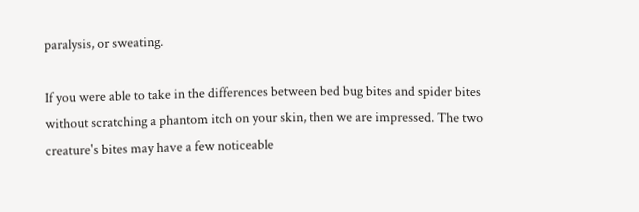paralysis, or sweating.

If you were able to take in the differences between bed bug bites and spider bites without scratching a phantom itch on your skin, then we are impressed. The two creature's bites may have a few noticeable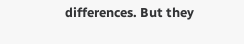differences. But they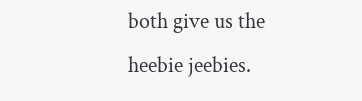both give us the heebie jeebies.